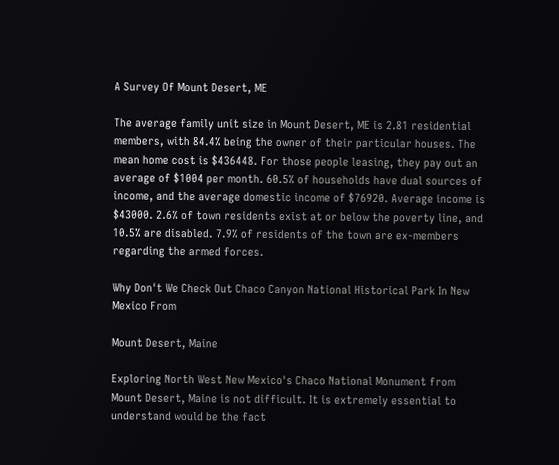A Survey Of Mount Desert, ME

The average family unit size in Mount Desert, ME is 2.81 residential members, with 84.4% being the owner of their particular houses. The mean home cost is $436448. For those people leasing, they pay out an average of $1004 per month. 60.5% of households have dual sources of income, and the average domestic income of $76920. Average income is $43000. 2.6% of town residents exist at or below the poverty line, and 10.5% are disabled. 7.9% of residents of the town are ex-members regarding the armed forces.

Why Don't We Check Out Chaco Canyon National Historical Park In New Mexico From

Mount Desert, Maine

Exploring North West New Mexico's Chaco National Monument from Mount Desert, Maine is not difficult. It is extremely essential to understand would be the fact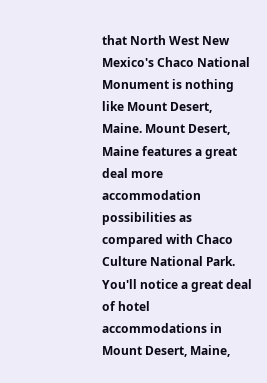that North West New Mexico's Chaco National Monument is nothing like Mount Desert, Maine. Mount Desert, Maine features a great deal more accommodation possibilities as compared with Chaco Culture National Park. You'll notice a great deal of hotel accommodations in Mount Desert, Maine,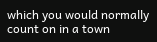which you would normally count on in a town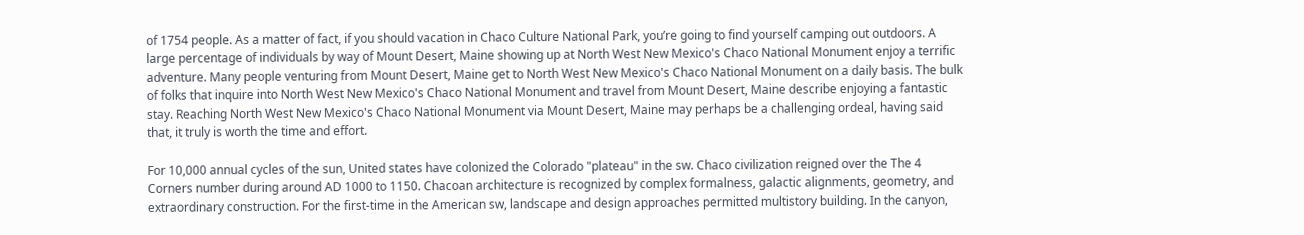of 1754 people. As a matter of fact, if you should vacation in Chaco Culture National Park, you’re going to find yourself camping out outdoors. A large percentage of individuals by way of Mount Desert, Maine showing up at North West New Mexico's Chaco National Monument enjoy a terrific adventure. Many people venturing from Mount Desert, Maine get to North West New Mexico's Chaco National Monument on a daily basis. The bulk of folks that inquire into North West New Mexico's Chaco National Monument and travel from Mount Desert, Maine describe enjoying a fantastic stay. Reaching North West New Mexico's Chaco National Monument via Mount Desert, Maine may perhaps be a challenging ordeal, having said that, it truly is worth the time and effort.

For 10,000 annual cycles of the sun, United states have colonized the Colorado "plateau" in the sw. Chaco civilization reigned over the The 4 Corners number during around AD 1000 to 1150. Chacoan architecture is recognized by complex formalness, galactic alignments, geometry, and extraordinary construction. For the first-time in the American sw, landscape and design approaches permitted multistory building. In the canyon,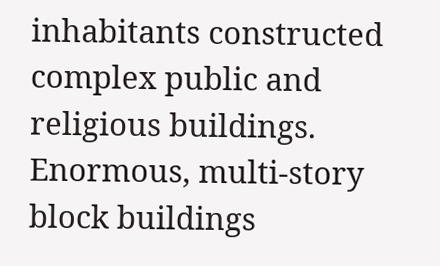inhabitants constructed complex public and religious buildings. Enormous, multi-story block buildings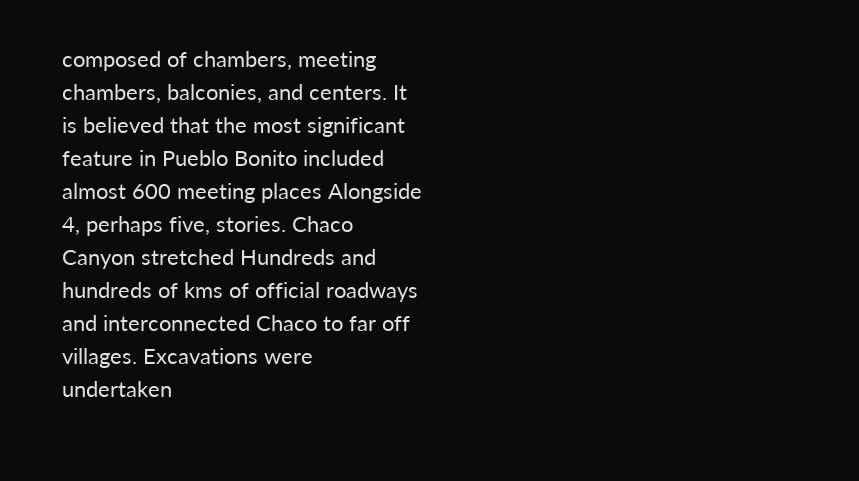composed of chambers, meeting chambers, balconies, and centers. It is believed that the most significant feature in Pueblo Bonito included almost 600 meeting places Alongside 4, perhaps five, stories. Chaco Canyon stretched Hundreds and hundreds of kms of official roadways and interconnected Chaco to far off villages. Excavations were undertaken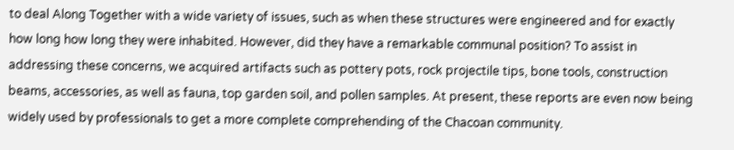to deal Along Together with a wide variety of issues, such as when these structures were engineered and for exactly how long how long they were inhabited. However, did they have a remarkable communal position? To assist in addressing these concerns, we acquired artifacts such as pottery pots, rock projectile tips, bone tools, construction beams, accessories, as well as fauna, top garden soil, and pollen samples. At present, these reports are even now being widely used by professionals to get a more complete comprehending of the Chacoan community.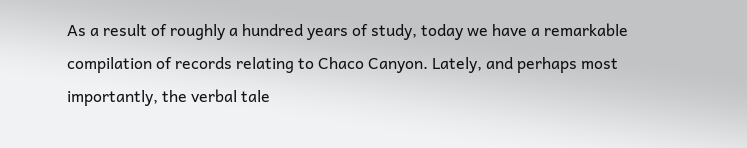As a result of roughly a hundred years of study, today we have a remarkable compilation of records relating to Chaco Canyon. Lately, and perhaps most importantly, the verbal tale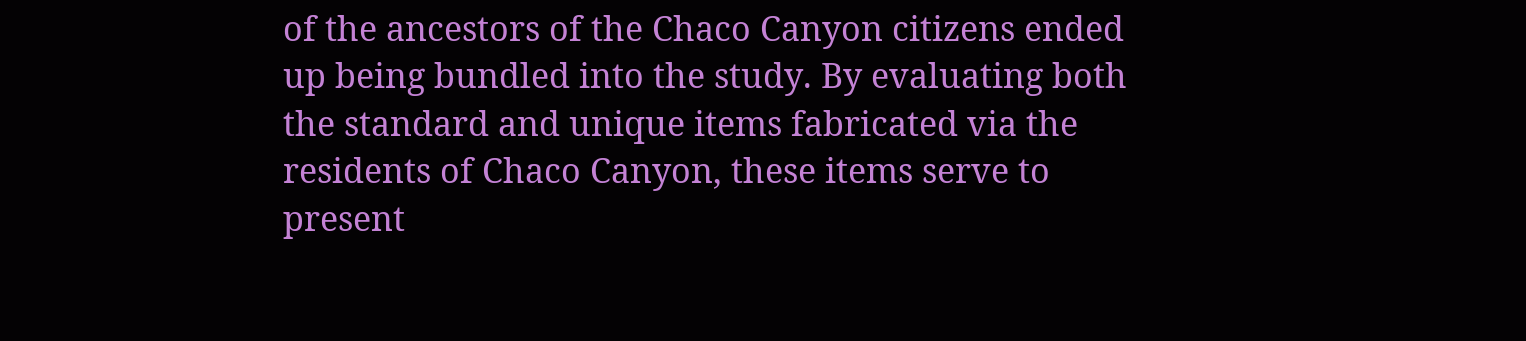of the ancestors of the Chaco Canyon citizens ended up being bundled into the study. By evaluating both the standard and unique items fabricated via the residents of Chaco Canyon, these items serve to present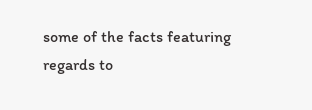some of the facts featuring regards to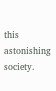this astonishing society.